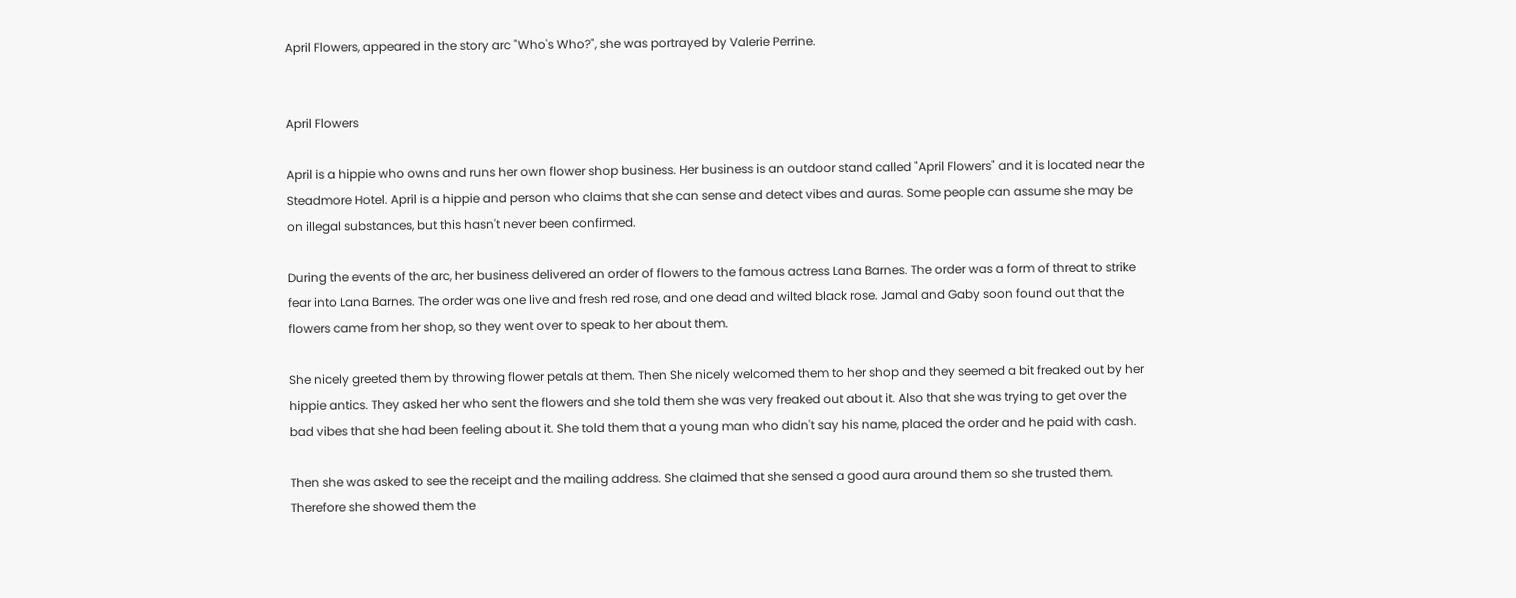April Flowers, appeared in the story arc "Who's Who?", she was portrayed by Valerie Perrine.


April Flowers

April is a hippie who owns and runs her own flower shop business. Her business is an outdoor stand called "April Flowers" and it is located near the Steadmore Hotel. April is a hippie and person who claims that she can sense and detect vibes and auras. Some people can assume she may be on illegal substances, but this hasn't never been confirmed.

During the events of the arc, her business delivered an order of flowers to the famous actress Lana Barnes. The order was a form of threat to strike fear into Lana Barnes. The order was one live and fresh red rose, and one dead and wilted black rose. Jamal and Gaby soon found out that the flowers came from her shop, so they went over to speak to her about them.

She nicely greeted them by throwing flower petals at them. Then She nicely welcomed them to her shop and they seemed a bit freaked out by her hippie antics. They asked her who sent the flowers and she told them she was very freaked out about it. Also that she was trying to get over the bad vibes that she had been feeling about it. She told them that a young man who didn't say his name, placed the order and he paid with cash.

Then she was asked to see the receipt and the mailing address. She claimed that she sensed a good aura around them so she trusted them. Therefore she showed them the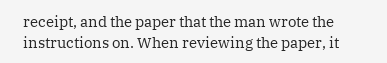receipt, and the paper that the man wrote the instructions on. When reviewing the paper, it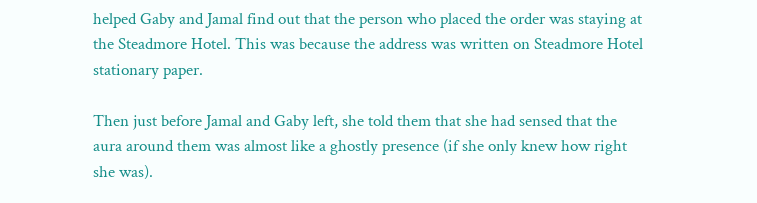helped Gaby and Jamal find out that the person who placed the order was staying at the Steadmore Hotel. This was because the address was written on Steadmore Hotel stationary paper.

Then just before Jamal and Gaby left, she told them that she had sensed that the aura around them was almost like a ghostly presence (if she only knew how right she was).